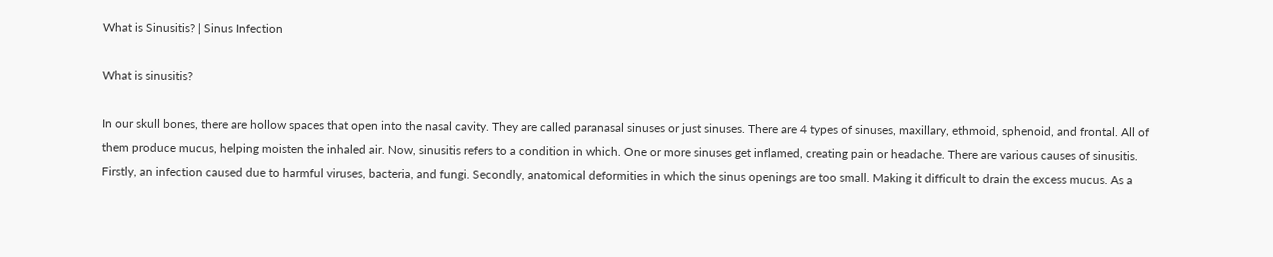What is Sinusitis? | Sinus Infection

What is sinusitis?

In our skull bones, there are hollow spaces that open into the nasal cavity. They are called paranasal sinuses or just sinuses. There are 4 types of sinuses, maxillary, ethmoid, sphenoid, and frontal. All of them produce mucus, helping moisten the inhaled air. Now, sinusitis refers to a condition in which. One or more sinuses get inflamed, creating pain or headache. There are various causes of sinusitis. Firstly, an infection caused due to harmful viruses, bacteria, and fungi. Secondly, anatomical deformities in which the sinus openings are too small. Making it difficult to drain the excess mucus. As a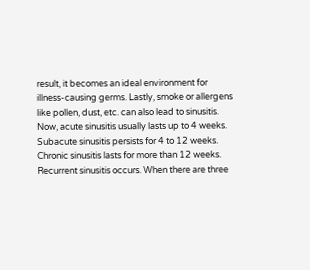result, it becomes an ideal environment for illness-causing germs. Lastly, smoke or allergens like pollen, dust, etc. can also lead to sinusitis. Now, acute sinusitis usually lasts up to 4 weeks. Subacute sinusitis persists for 4 to 12 weeks. Chronic sinusitis lasts for more than 12 weeks. Recurrent sinusitis occurs. When there are three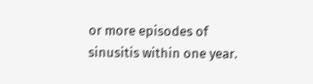or more episodes of sinusitis within one year.